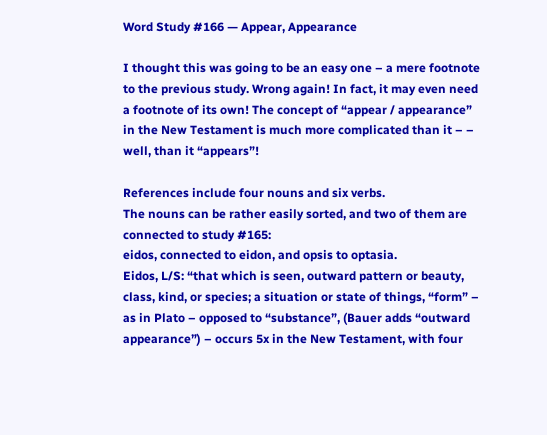Word Study #166 — Appear, Appearance

I thought this was going to be an easy one – a mere footnote to the previous study. Wrong again! In fact, it may even need a footnote of its own! The concept of “appear / appearance” in the New Testament is much more complicated than it – – well, than it “appears”!

References include four nouns and six verbs.
The nouns can be rather easily sorted, and two of them are connected to study #165:
eidos, connected to eidon, and opsis to optasia.
Eidos, L/S: “that which is seen, outward pattern or beauty, class, kind, or species; a situation or state of things, “form” – as in Plato – opposed to “substance”, (Bauer adds “outward appearance”) – occurs 5x in the New Testament, with four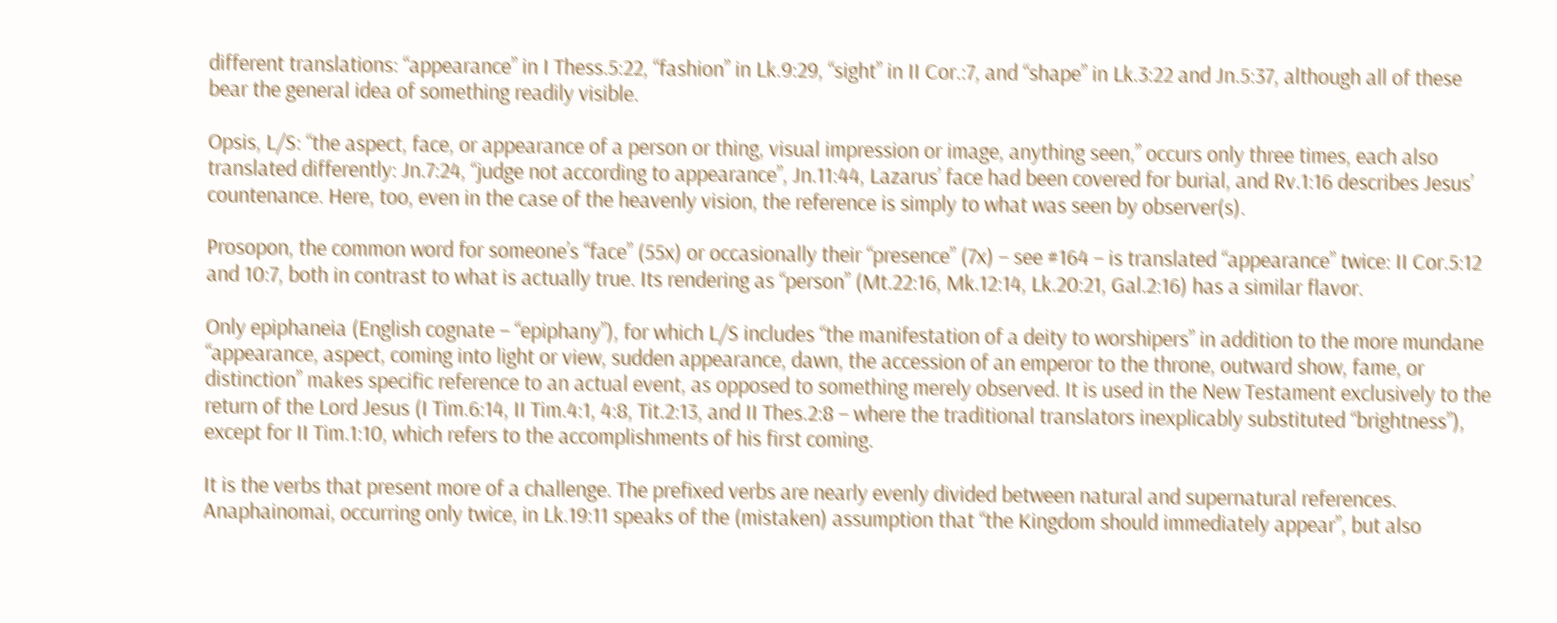different translations: “appearance” in I Thess.5:22, “fashion” in Lk.9:29, “sight” in II Cor.:7, and “shape” in Lk.3:22 and Jn.5:37, although all of these bear the general idea of something readily visible.

Opsis, L/S: “the aspect, face, or appearance of a person or thing, visual impression or image, anything seen,” occurs only three times, each also translated differently: Jn.7:24, “judge not according to appearance”, Jn.11:44, Lazarus’ face had been covered for burial, and Rv.1:16 describes Jesus’ countenance. Here, too, even in the case of the heavenly vision, the reference is simply to what was seen by observer(s).

Prosopon, the common word for someone’s “face” (55x) or occasionally their “presence” (7x) – see #164 – is translated “appearance” twice: II Cor.5:12 and 10:7, both in contrast to what is actually true. Its rendering as “person” (Mt.22:16, Mk.12:14, Lk.20:21, Gal.2:16) has a similar flavor.

Only epiphaneia (English cognate – “epiphany”), for which L/S includes “the manifestation of a deity to worshipers” in addition to the more mundane “appearance, aspect, coming into light or view, sudden appearance, dawn, the accession of an emperor to the throne, outward show, fame, or distinction” makes specific reference to an actual event, as opposed to something merely observed. It is used in the New Testament exclusively to the return of the Lord Jesus (I Tim.6:14, II Tim.4:1, 4:8, Tit.2:13, and II Thes.2:8 – where the traditional translators inexplicably substituted “brightness”), except for II Tim.1:10, which refers to the accomplishments of his first coming.

It is the verbs that present more of a challenge. The prefixed verbs are nearly evenly divided between natural and supernatural references.
Anaphainomai, occurring only twice, in Lk.19:11 speaks of the (mistaken) assumption that “the Kingdom should immediately appear”, but also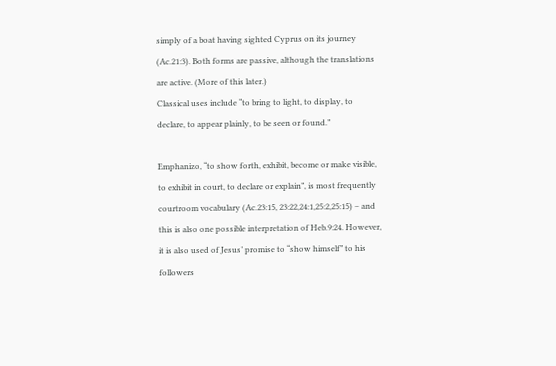simply of a boat having sighted Cyprus on its journey (Ac.21:3). Both forms are passive, although the translations are active. (More of this later.)
Classical uses include “to bring to light, to display, to declare, to appear plainly, to be seen or found.”

Emphanizo, “to show forth, exhibit, become or make visible, to exhibit in court, to declare or explain”, is most frequently courtroom vocabulary (Ac.23:15, 23:22,24:1,25:2,25:15) – and this is also one possible interpretation of Heb.9:24. However, it is also used of Jesus’ promise to “show himself” to his followers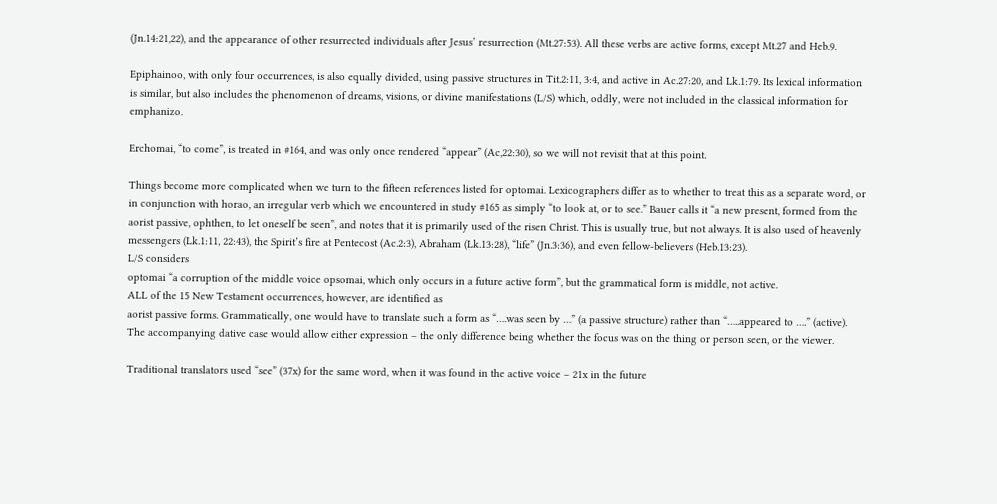(Jn.14:21,22), and the appearance of other resurrected individuals after Jesus’ resurrection (Mt.27:53). All these verbs are active forms, except Mt.27 and Heb.9.

Epiphainoo, with only four occurrences, is also equally divided, using passive structures in Tit.2:11, 3:4, and active in Ac.27:20, and Lk.1:79. Its lexical information is similar, but also includes the phenomenon of dreams, visions, or divine manifestations (L/S) which, oddly, were not included in the classical information for emphanizo.

Erchomai, “to come”, is treated in #164, and was only once rendered “appear” (Ac,22:30), so we will not revisit that at this point.

Things become more complicated when we turn to the fifteen references listed for optomai. Lexicographers differ as to whether to treat this as a separate word, or in conjunction with horao, an irregular verb which we encountered in study #165 as simply “to look at, or to see.” Bauer calls it “a new present, formed from the aorist passive, ophthen, to let oneself be seen”, and notes that it is primarily used of the risen Christ. This is usually true, but not always. It is also used of heavenly messengers (Lk.1:11, 22:43), the Spirit’s fire at Pentecost (Ac.2:3), Abraham (Lk.13:28), “life” (Jn.3:36), and even fellow-believers (Heb.13:23).
L/S considers
optomai “a corruption of the middle voice opsomai, which only occurs in a future active form”, but the grammatical form is middle, not active.
ALL of the 15 New Testament occurrences, however, are identified as
aorist passive forms. Grammatically, one would have to translate such a form as “….was seen by …” (a passive structure) rather than “…..appeared to ….” (active). The accompanying dative case would allow either expression – the only difference being whether the focus was on the thing or person seen, or the viewer.

Traditional translators used “see” (37x) for the same word, when it was found in the active voice – 21x in the future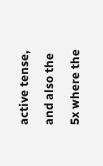active tense, and also the 5x where the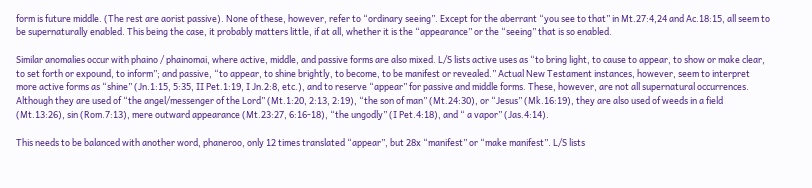form is future middle. (The rest are aorist passive). None of these, however, refer to “ordinary seeing”. Except for the aberrant “you see to that” in Mt.27:4,24 and Ac.18:15, all seem to be supernaturally enabled. This being the case, it probably matters little, if at all, whether it is the “appearance” or the “seeing” that is so enabled.

Similar anomalies occur with phaino / phainomai, where active, middle, and passive forms are also mixed. L/S lists active uses as “to bring light, to cause to appear, to show or make clear, to set forth or expound, to inform”; and passive, “to appear, to shine brightly, to become, to be manifest or revealed.” Actual New Testament instances, however, seem to interpret more active forms as “shine” (Jn.1:15, 5:35, II Pet.1:19, I Jn.2:8, etc.), and to reserve “appear” for passive and middle forms. These, however, are not all supernatural occurrences. Although they are used of “the angel/messenger of the Lord” (Mt.1:20, 2:13, 2:19), “the son of man” (Mt.24:30), or “Jesus” (Mk.16:19), they are also used of weeds in a field (Mt.13:26), sin (Rom.7:13), mere outward appearance (Mt.23:27, 6:16-18), “the ungodly” (I Pet.4:18), and “ a vapor” (Jas.4:14).

This needs to be balanced with another word, phaneroo, only 12 times translated “appear”, but 28x “manifest” or “make manifest”. L/S lists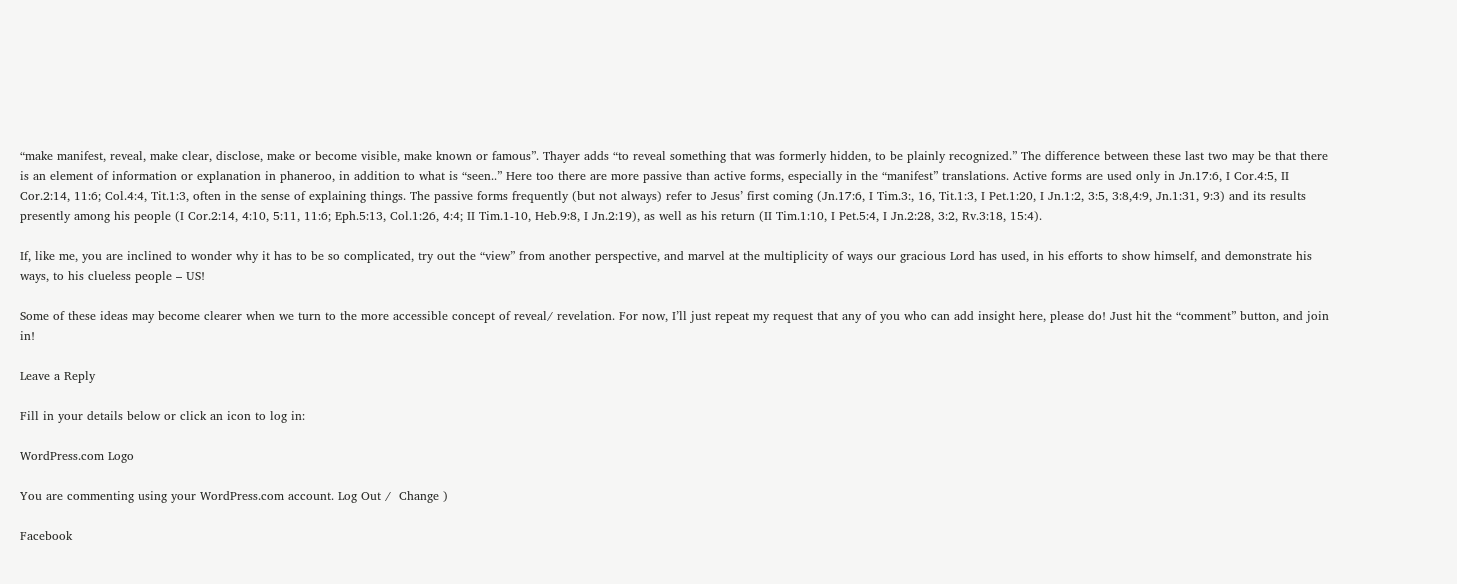“make manifest, reveal, make clear, disclose, make or become visible, make known or famous”. Thayer adds “to reveal something that was formerly hidden, to be plainly recognized.” The difference between these last two may be that there is an element of information or explanation in phaneroo, in addition to what is “seen..” Here too there are more passive than active forms, especially in the “manifest” translations. Active forms are used only in Jn.17:6, I Cor.4:5, II Cor.2:14, 11:6; Col.4:4, Tit.1:3, often in the sense of explaining things. The passive forms frequently (but not always) refer to Jesus’ first coming (Jn.17:6, I Tim.3:, 16, Tit.1:3, I Pet.1:20, I Jn.1:2, 3:5, 3:8,4:9, Jn.1:31, 9:3) and its results presently among his people (I Cor.2:14, 4:10, 5:11, 11:6; Eph.5:13, Col.1:26, 4:4; II Tim.1-10, Heb.9:8, I Jn.2:19), as well as his return (II Tim.1:10, I Pet.5:4, I Jn.2:28, 3:2, Rv.3:18, 15:4).

If, like me, you are inclined to wonder why it has to be so complicated, try out the “view” from another perspective, and marvel at the multiplicity of ways our gracious Lord has used, in his efforts to show himself, and demonstrate his ways, to his clueless people – US!

Some of these ideas may become clearer when we turn to the more accessible concept of reveal/ revelation. For now, I’ll just repeat my request that any of you who can add insight here, please do! Just hit the “comment” button, and join in!

Leave a Reply

Fill in your details below or click an icon to log in:

WordPress.com Logo

You are commenting using your WordPress.com account. Log Out /  Change )

Facebook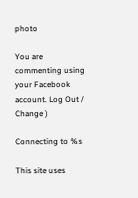photo

You are commenting using your Facebook account. Log Out /  Change )

Connecting to %s

This site uses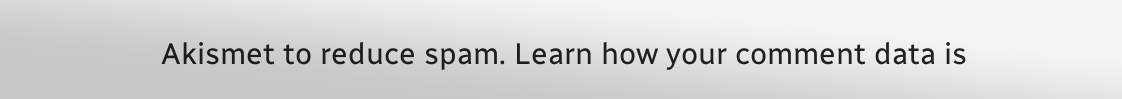Akismet to reduce spam. Learn how your comment data is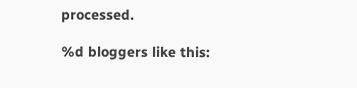processed.

%d bloggers like this: